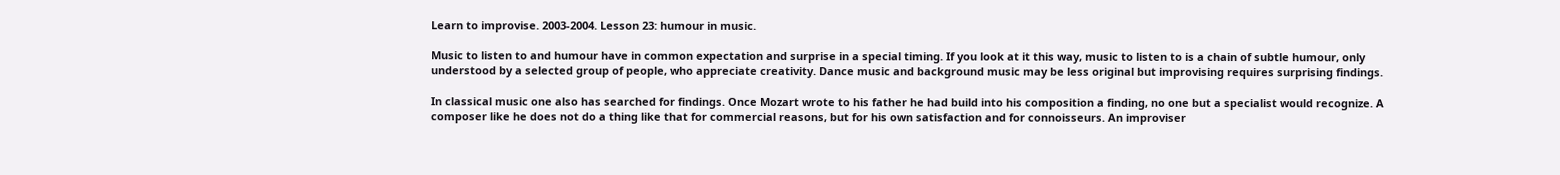Learn to improvise. 2003-2004. Lesson 23: humour in music.

Music to listen to and humour have in common expectation and surprise in a special timing. If you look at it this way, music to listen to is a chain of subtle humour, only understood by a selected group of people, who appreciate creativity. Dance music and background music may be less original but improvising requires surprising findings.

In classical music one also has searched for findings. Once Mozart wrote to his father he had build into his composition a finding, no one but a specialist would recognize. A composer like he does not do a thing like that for commercial reasons, but for his own satisfaction and for connoisseurs. An improviser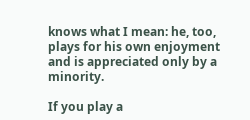knows what I mean: he, too, plays for his own enjoyment and is appreciated only by a minority.

If you play a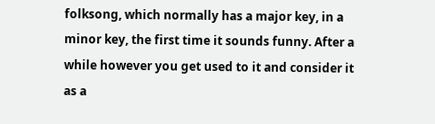folksong, which normally has a major key, in a minor key, the first time it sounds funny. After a while however you get used to it and consider it as a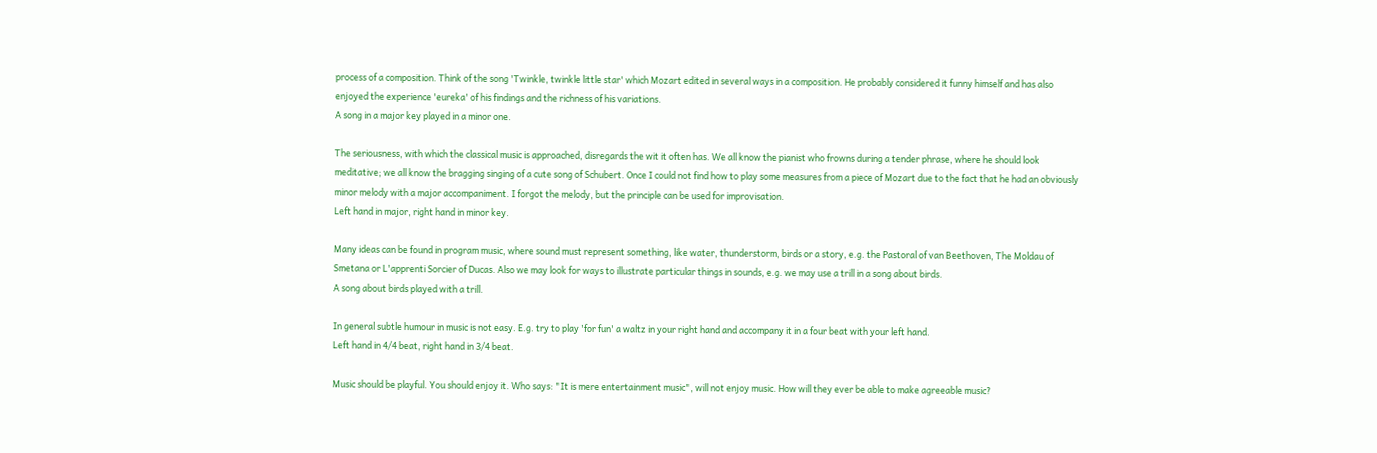process of a composition. Think of the song 'Twinkle, twinkle little star' which Mozart edited in several ways in a composition. He probably considered it funny himself and has also enjoyed the experience 'eureka' of his findings and the richness of his variations.
A song in a major key played in a minor one.

The seriousness, with which the classical music is approached, disregards the wit it often has. We all know the pianist who frowns during a tender phrase, where he should look meditative; we all know the bragging singing of a cute song of Schubert. Once I could not find how to play some measures from a piece of Mozart due to the fact that he had an obviously minor melody with a major accompaniment. I forgot the melody, but the principle can be used for improvisation.
Left hand in major, right hand in minor key.

Many ideas can be found in program music, where sound must represent something, like water, thunderstorm, birds or a story, e.g. the Pastoral of van Beethoven, The Moldau of Smetana or L'apprenti Sorcier of Ducas. Also we may look for ways to illustrate particular things in sounds, e.g. we may use a trill in a song about birds.
A song about birds played with a trill.

In general subtle humour in music is not easy. E.g. try to play 'for fun' a waltz in your right hand and accompany it in a four beat with your left hand.
Left hand in 4/4 beat, right hand in 3/4 beat.

Music should be playful. You should enjoy it. Who says: "It is mere entertainment music", will not enjoy music. How will they ever be able to make agreeable music?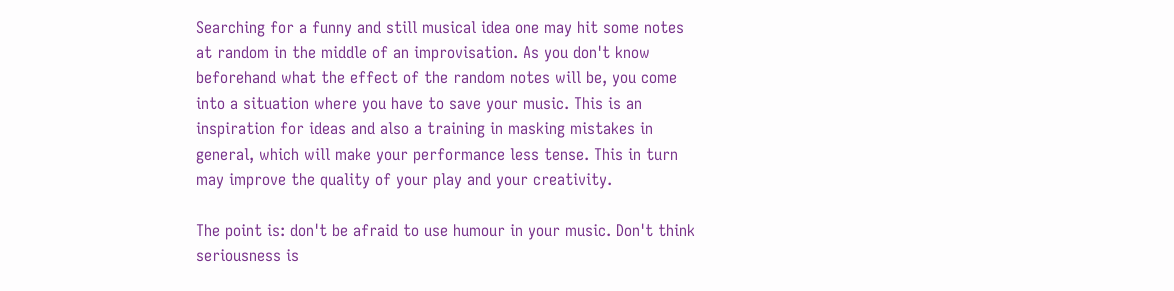Searching for a funny and still musical idea one may hit some notes at random in the middle of an improvisation. As you don't know beforehand what the effect of the random notes will be, you come into a situation where you have to save your music. This is an inspiration for ideas and also a training in masking mistakes in general, which will make your performance less tense. This in turn may improve the quality of your play and your creativity.

The point is: don't be afraid to use humour in your music. Don't think seriousness is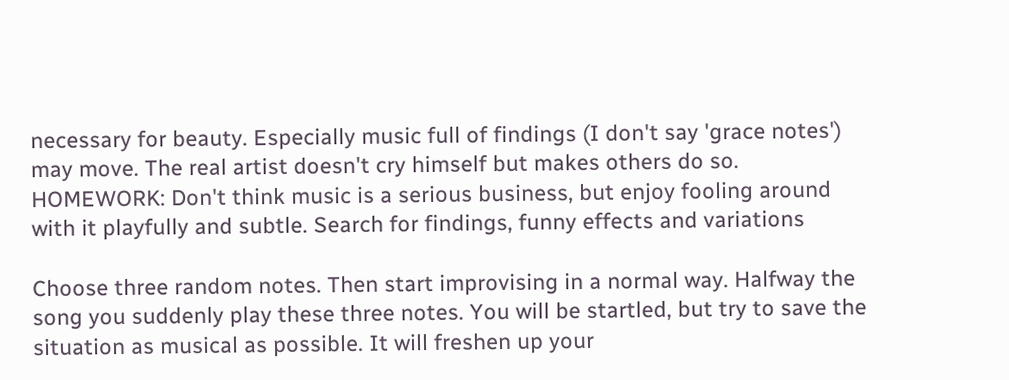necessary for beauty. Especially music full of findings (I don't say 'grace notes') may move. The real artist doesn't cry himself but makes others do so.
HOMEWORK: Don't think music is a serious business, but enjoy fooling around with it playfully and subtle. Search for findings, funny effects and variations

Choose three random notes. Then start improvising in a normal way. Halfway the song you suddenly play these three notes. You will be startled, but try to save the situation as musical as possible. It will freshen up your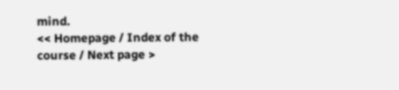mind.
<< Homepage / Index of the course / Next page >